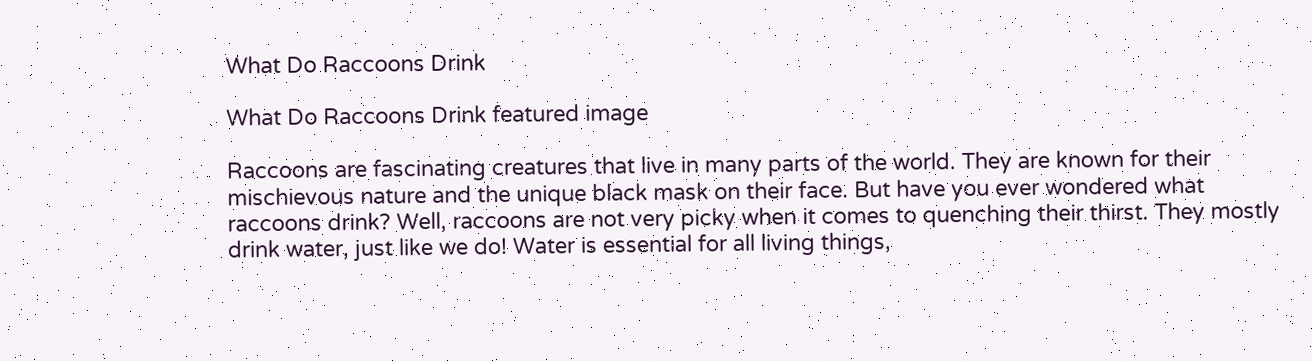What Do Raccoons Drink

What Do Raccoons Drink featured image

Raccoons are fascinating creatures that live in many parts of the world. They are known for their mischievous nature and the unique black mask on their face. But have you ever wondered what raccoons drink? Well, raccoons are not very picky when it comes to quenching their thirst. They mostly drink water, just like we do! Water is essential for all living things,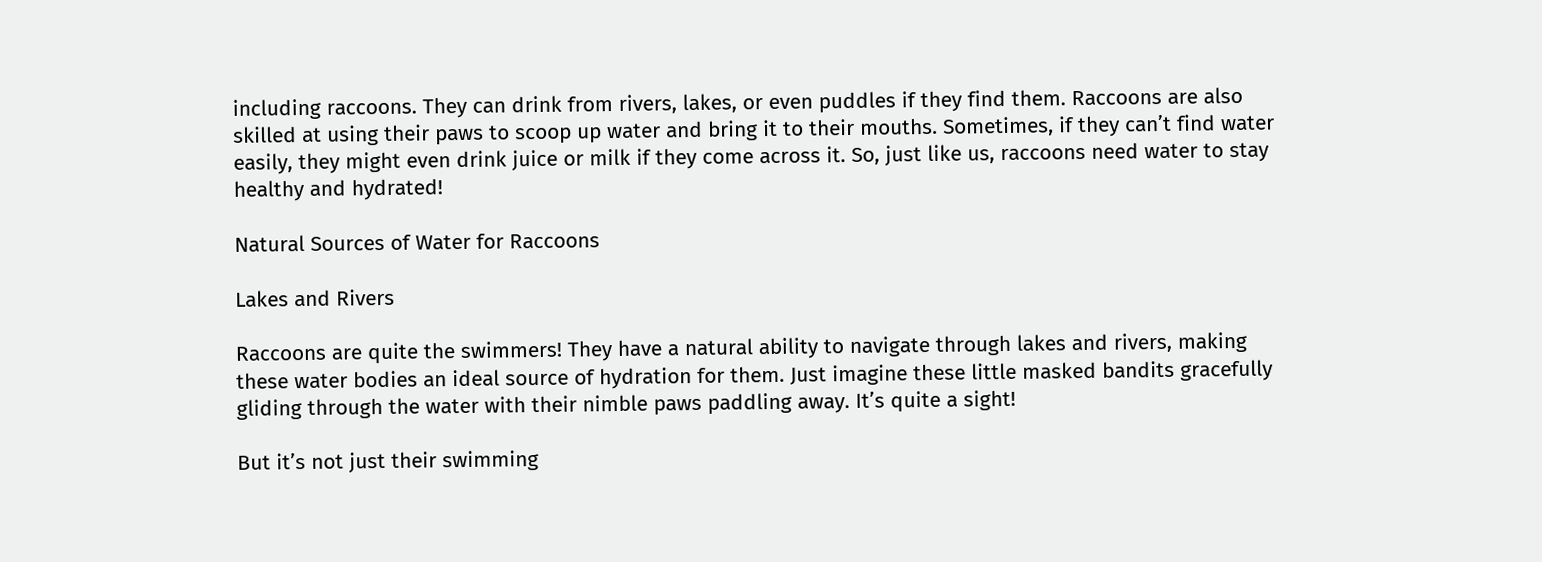including raccoons. They can drink from rivers, lakes, or even puddles if they find them. Raccoons are also skilled at using their paws to scoop up water and bring it to their mouths. Sometimes, if they can’t find water easily, they might even drink juice or milk if they come across it. So, just like us, raccoons need water to stay healthy and hydrated!

Natural Sources of Water for Raccoons

Lakes and Rivers

Raccoons are quite the swimmers! They have a natural ability to navigate through lakes and rivers, making these water bodies an ideal source of hydration for them. Just imagine these little masked bandits gracefully gliding through the water with their nimble paws paddling away. It’s quite a sight!

But it’s not just their swimming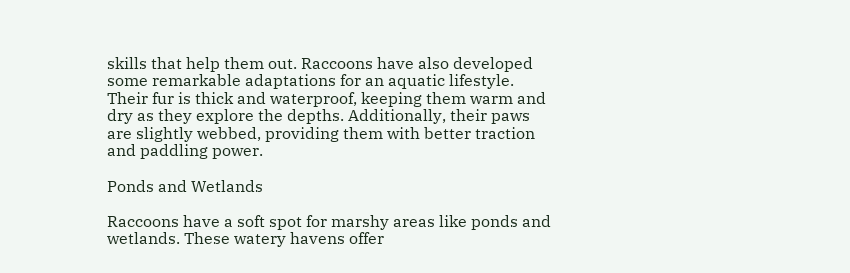skills that help them out. Raccoons have also developed some remarkable adaptations for an aquatic lifestyle. Their fur is thick and waterproof, keeping them warm and dry as they explore the depths. Additionally, their paws are slightly webbed, providing them with better traction and paddling power.

Ponds and Wetlands

Raccoons have a soft spot for marshy areas like ponds and wetlands. These watery havens offer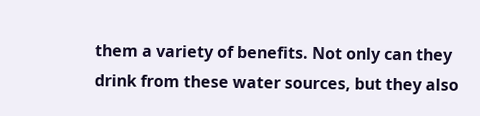them a variety of benefits. Not only can they drink from these water sources, but they also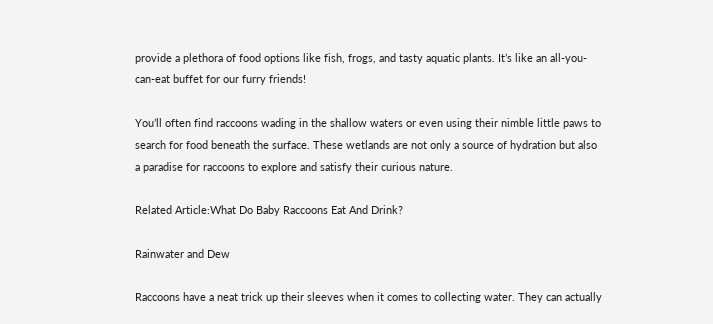provide a plethora of food options like fish, frogs, and tasty aquatic plants. It’s like an all-you-can-eat buffet for our furry friends!

You’ll often find raccoons wading in the shallow waters or even using their nimble little paws to search for food beneath the surface. These wetlands are not only a source of hydration but also a paradise for raccoons to explore and satisfy their curious nature.

Related Article:What Do Baby Raccoons Eat And Drink?

Rainwater and Dew

Raccoons have a neat trick up their sleeves when it comes to collecting water. They can actually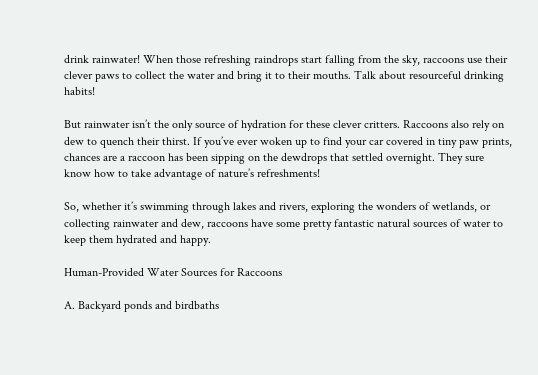drink rainwater! When those refreshing raindrops start falling from the sky, raccoons use their clever paws to collect the water and bring it to their mouths. Talk about resourceful drinking habits!

But rainwater isn’t the only source of hydration for these clever critters. Raccoons also rely on dew to quench their thirst. If you’ve ever woken up to find your car covered in tiny paw prints, chances are a raccoon has been sipping on the dewdrops that settled overnight. They sure know how to take advantage of nature’s refreshments!

So, whether it’s swimming through lakes and rivers, exploring the wonders of wetlands, or collecting rainwater and dew, raccoons have some pretty fantastic natural sources of water to keep them hydrated and happy.

Human-Provided Water Sources for Raccoons

A. Backyard ponds and birdbaths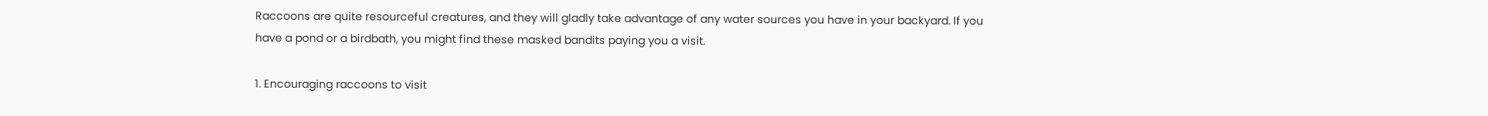Raccoons are quite resourceful creatures, and they will gladly take advantage of any water sources you have in your backyard. If you have a pond or a birdbath, you might find these masked bandits paying you a visit.

1. Encouraging raccoons to visit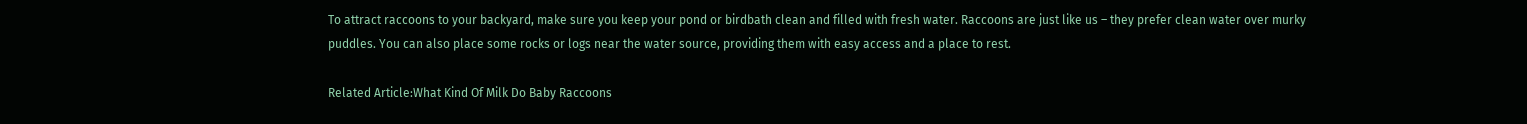To attract raccoons to your backyard, make sure you keep your pond or birdbath clean and filled with fresh water. Raccoons are just like us – they prefer clean water over murky puddles. You can also place some rocks or logs near the water source, providing them with easy access and a place to rest.

Related Article:What Kind Of Milk Do Baby Raccoons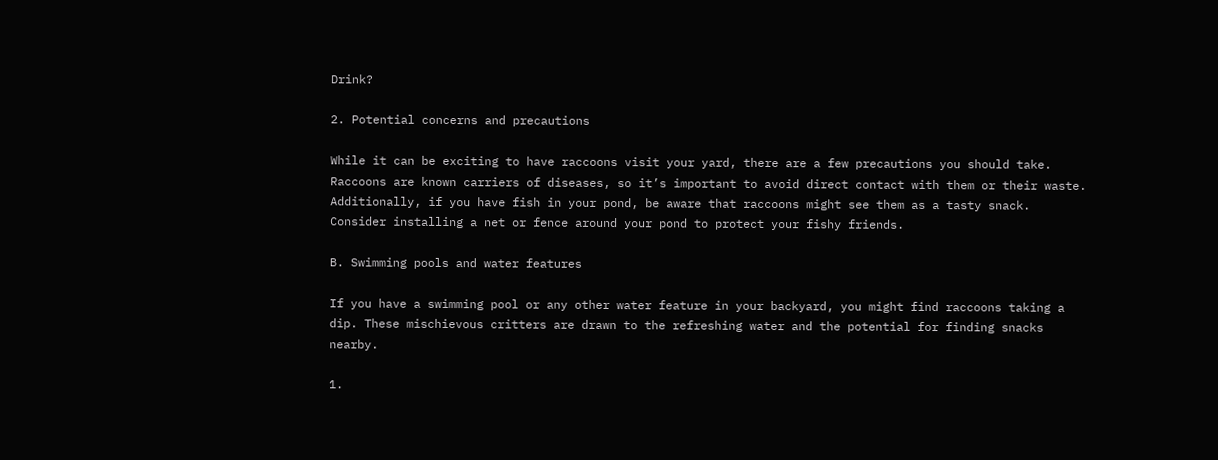Drink?

2. Potential concerns and precautions

While it can be exciting to have raccoons visit your yard, there are a few precautions you should take. Raccoons are known carriers of diseases, so it’s important to avoid direct contact with them or their waste. Additionally, if you have fish in your pond, be aware that raccoons might see them as a tasty snack. Consider installing a net or fence around your pond to protect your fishy friends.

B. Swimming pools and water features

If you have a swimming pool or any other water feature in your backyard, you might find raccoons taking a dip. These mischievous critters are drawn to the refreshing water and the potential for finding snacks nearby.

1.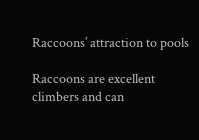Raccoons’ attraction to pools

Raccoons are excellent climbers and can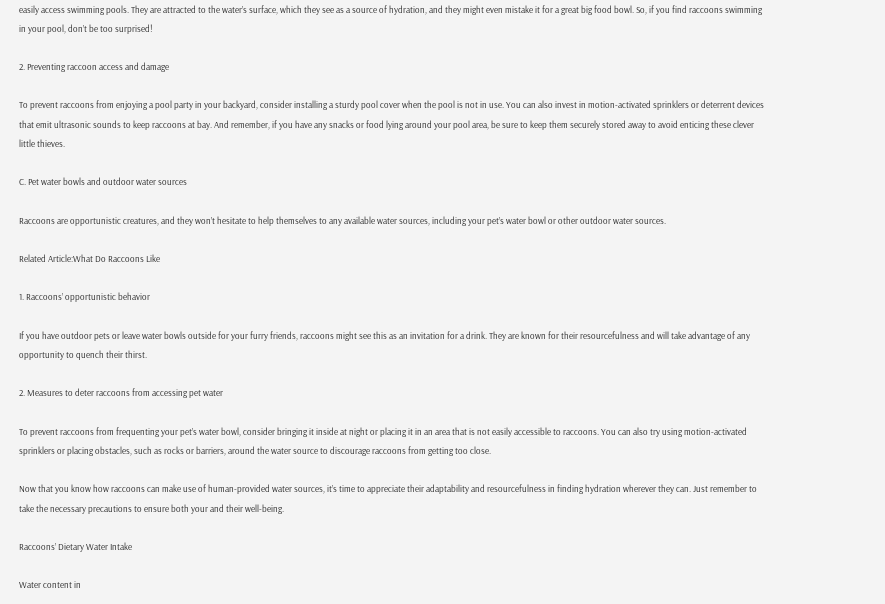easily access swimming pools. They are attracted to the water’s surface, which they see as a source of hydration, and they might even mistake it for a great big food bowl. So, if you find raccoons swimming in your pool, don’t be too surprised!

2. Preventing raccoon access and damage

To prevent raccoons from enjoying a pool party in your backyard, consider installing a sturdy pool cover when the pool is not in use. You can also invest in motion-activated sprinklers or deterrent devices that emit ultrasonic sounds to keep raccoons at bay. And remember, if you have any snacks or food lying around your pool area, be sure to keep them securely stored away to avoid enticing these clever little thieves.

C. Pet water bowls and outdoor water sources

Raccoons are opportunistic creatures, and they won’t hesitate to help themselves to any available water sources, including your pet’s water bowl or other outdoor water sources.

Related Article:What Do Raccoons Like

1. Raccoons’ opportunistic behavior

If you have outdoor pets or leave water bowls outside for your furry friends, raccoons might see this as an invitation for a drink. They are known for their resourcefulness and will take advantage of any opportunity to quench their thirst.

2. Measures to deter raccoons from accessing pet water

To prevent raccoons from frequenting your pet’s water bowl, consider bringing it inside at night or placing it in an area that is not easily accessible to raccoons. You can also try using motion-activated sprinklers or placing obstacles, such as rocks or barriers, around the water source to discourage raccoons from getting too close.

Now that you know how raccoons can make use of human-provided water sources, it’s time to appreciate their adaptability and resourcefulness in finding hydration wherever they can. Just remember to take the necessary precautions to ensure both your and their well-being.

Raccoons’ Dietary Water Intake

Water content in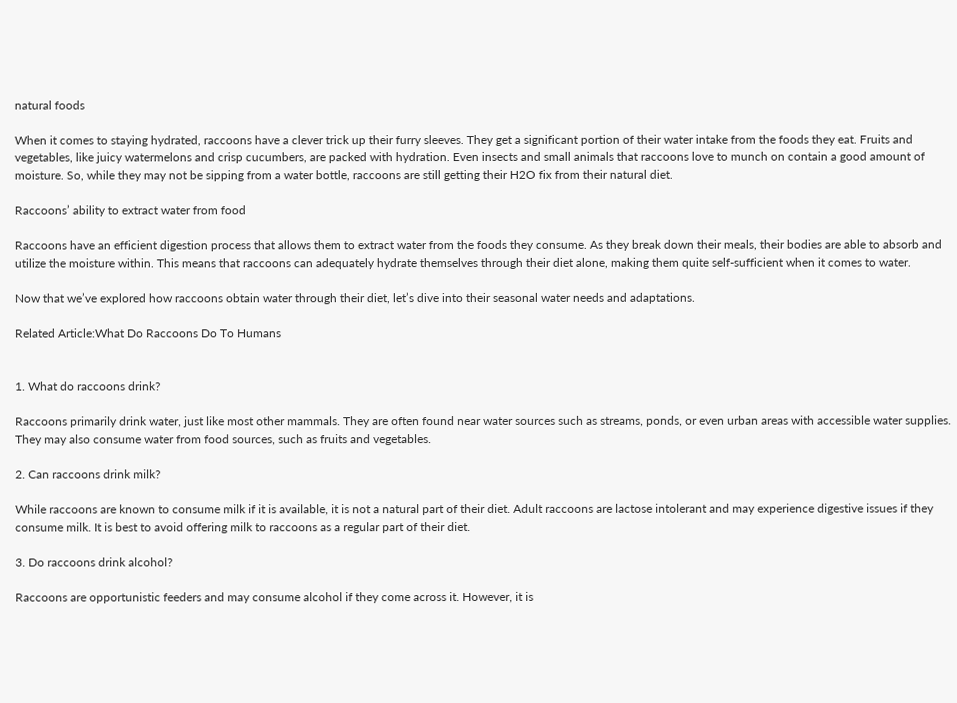natural foods

When it comes to staying hydrated, raccoons have a clever trick up their furry sleeves. They get a significant portion of their water intake from the foods they eat. Fruits and vegetables, like juicy watermelons and crisp cucumbers, are packed with hydration. Even insects and small animals that raccoons love to munch on contain a good amount of moisture. So, while they may not be sipping from a water bottle, raccoons are still getting their H2O fix from their natural diet.

Raccoons’ ability to extract water from food

Raccoons have an efficient digestion process that allows them to extract water from the foods they consume. As they break down their meals, their bodies are able to absorb and utilize the moisture within. This means that raccoons can adequately hydrate themselves through their diet alone, making them quite self-sufficient when it comes to water.

Now that we’ve explored how raccoons obtain water through their diet, let’s dive into their seasonal water needs and adaptations.

Related Article:What Do Raccoons Do To Humans


1. What do raccoons drink?

Raccoons primarily drink water, just like most other mammals. They are often found near water sources such as streams, ponds, or even urban areas with accessible water supplies. They may also consume water from food sources, such as fruits and vegetables.

2. Can raccoons drink milk?

While raccoons are known to consume milk if it is available, it is not a natural part of their diet. Adult raccoons are lactose intolerant and may experience digestive issues if they consume milk. It is best to avoid offering milk to raccoons as a regular part of their diet.

3. Do raccoons drink alcohol?

Raccoons are opportunistic feeders and may consume alcohol if they come across it. However, it is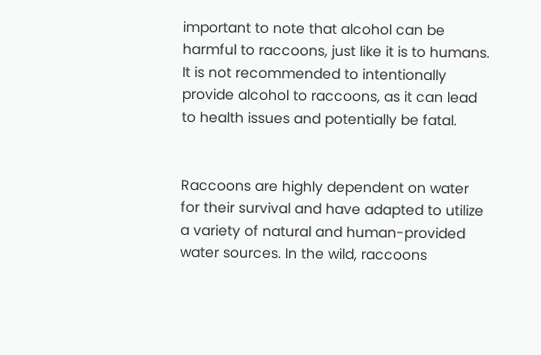important to note that alcohol can be harmful to raccoons, just like it is to humans. It is not recommended to intentionally provide alcohol to raccoons, as it can lead to health issues and potentially be fatal.


Raccoons are highly dependent on water for their survival and have adapted to utilize a variety of natural and human-provided water sources. In the wild, raccoons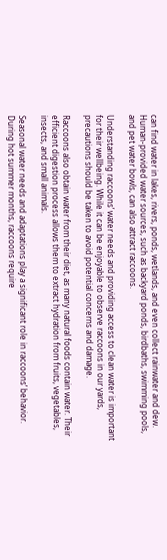can find water in lakes, rivers, ponds, wetlands, and even collect rainwater and dew. Human-provided water sources, such as backyard ponds, birdbaths, swimming pools, and pet water bowls, can also attract raccoons.

Understanding raccoons’ water needs and providing access to clean water is important for their wellbeing. While it can be enjoyable to observe raccoons in our yards, precautions should be taken to avoid potential concerns and damage.

Raccoons also obtain water from their diet, as many natural foods contain water. Their efficient digestion process allows them to extract hydration from fruits, vegetables, insects, and small animals.

Seasonal water needs and adaptations play a significant role in raccoons’ behavior. During hot summer months, raccoons require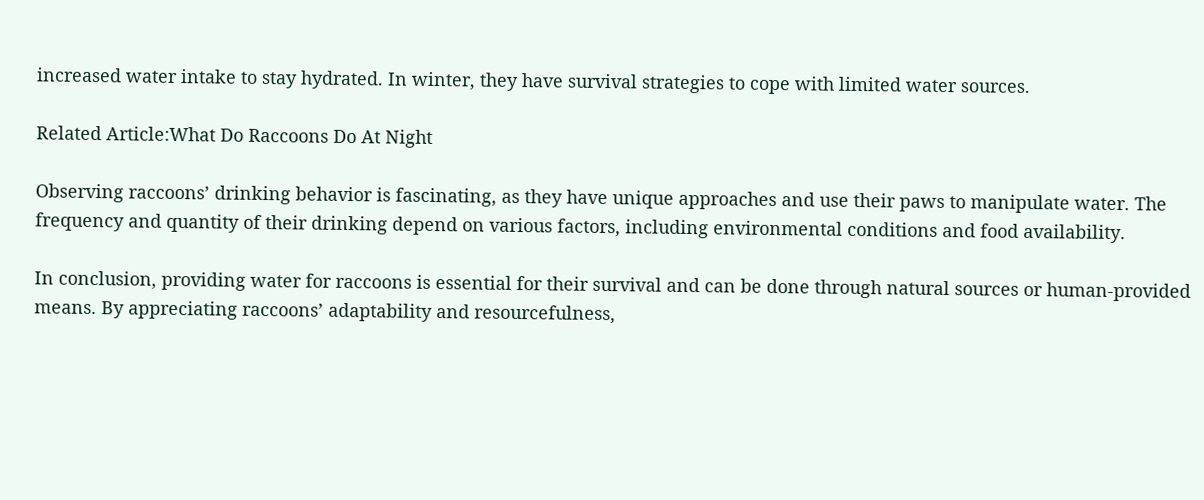increased water intake to stay hydrated. In winter, they have survival strategies to cope with limited water sources.

Related Article:What Do Raccoons Do At Night

Observing raccoons’ drinking behavior is fascinating, as they have unique approaches and use their paws to manipulate water. The frequency and quantity of their drinking depend on various factors, including environmental conditions and food availability.

In conclusion, providing water for raccoons is essential for their survival and can be done through natural sources or human-provided means. By appreciating raccoons’ adaptability and resourcefulness,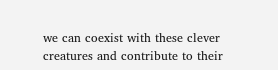we can coexist with these clever creatures and contribute to their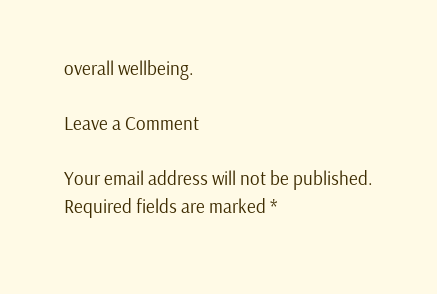overall wellbeing.

Leave a Comment

Your email address will not be published. Required fields are marked *